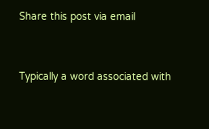Share this post via email


Typically a word associated with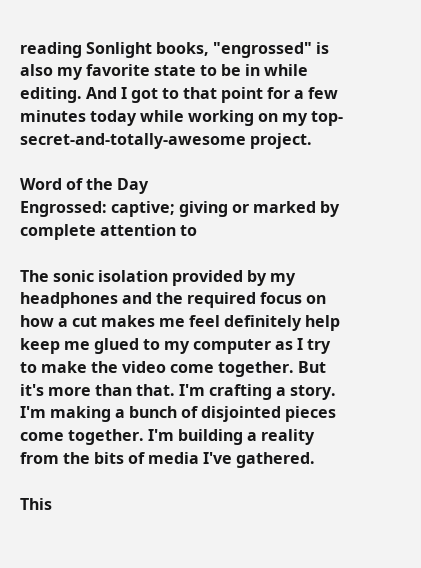reading Sonlight books, "engrossed" is also my favorite state to be in while editing. And I got to that point for a few minutes today while working on my top-secret-and-totally-awesome project.

Word of the Day
Engrossed: captive; giving or marked by complete attention to

The sonic isolation provided by my headphones and the required focus on how a cut makes me feel definitely help keep me glued to my computer as I try to make the video come together. But it's more than that. I'm crafting a story. I'm making a bunch of disjointed pieces come together. I'm building a reality from the bits of media I've gathered.

This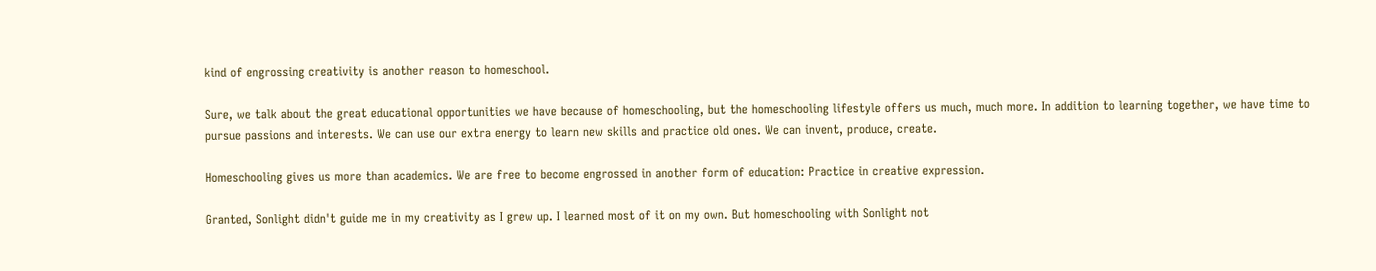kind of engrossing creativity is another reason to homeschool.

Sure, we talk about the great educational opportunities we have because of homeschooling, but the homeschooling lifestyle offers us much, much more. In addition to learning together, we have time to pursue passions and interests. We can use our extra energy to learn new skills and practice old ones. We can invent, produce, create.

Homeschooling gives us more than academics. We are free to become engrossed in another form of education: Practice in creative expression.

Granted, Sonlight didn't guide me in my creativity as I grew up. I learned most of it on my own. But homeschooling with Sonlight not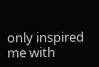only inspired me with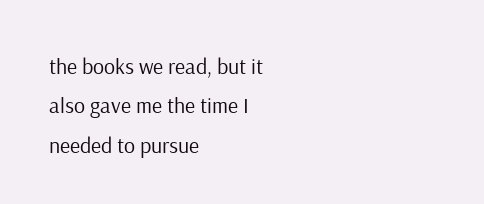the books we read, but it also gave me the time I needed to pursue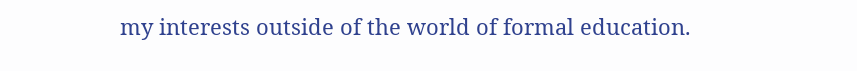my interests outside of the world of formal education.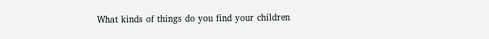What kinds of things do you find your children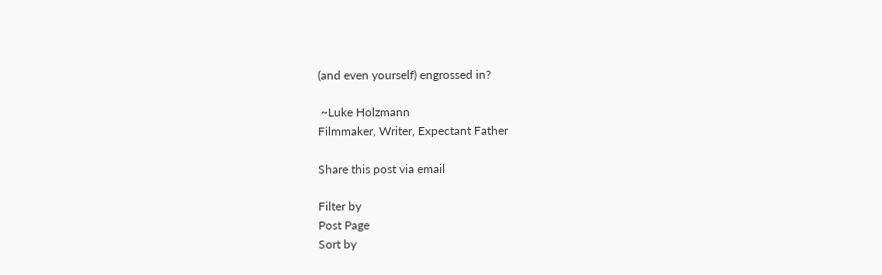(and even yourself) engrossed in?

 ~Luke Holzmann
Filmmaker, Writer, Expectant Father

Share this post via email

Filter by
Post Page
Sort by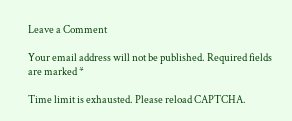Leave a Comment

Your email address will not be published. Required fields are marked *

Time limit is exhausted. Please reload CAPTCHA.